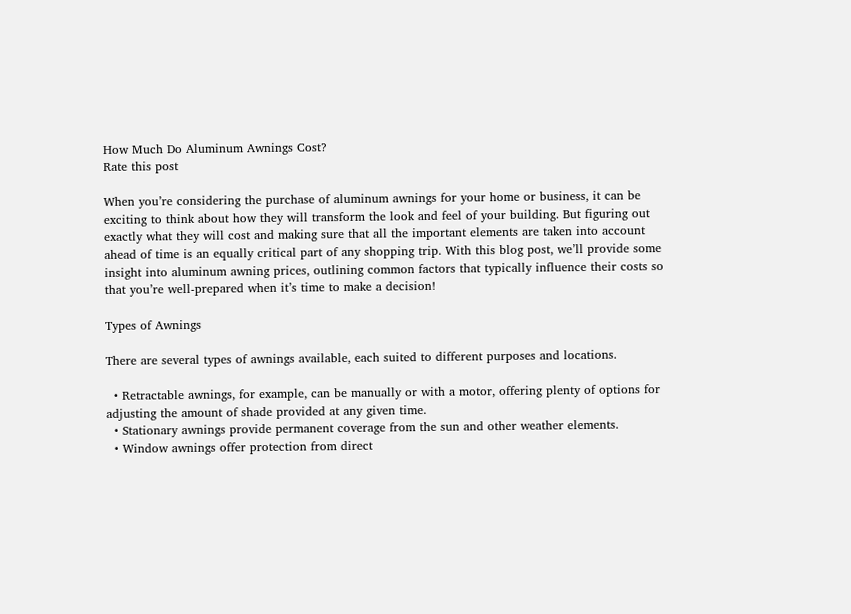How Much Do Aluminum Awnings Cost?
Rate this post

When you’re considering the purchase of aluminum awnings for your home or business, it can be exciting to think about how they will transform the look and feel of your building. But figuring out exactly what they will cost and making sure that all the important elements are taken into account ahead of time is an equally critical part of any shopping trip. With this blog post, we’ll provide some insight into aluminum awning prices, outlining common factors that typically influence their costs so that you’re well-prepared when it’s time to make a decision!

Types of Awnings

There are several types of awnings available, each suited to different purposes and locations.

  • Retractable awnings, for example, can be manually or with a motor, offering plenty of options for adjusting the amount of shade provided at any given time.
  • Stationary awnings provide permanent coverage from the sun and other weather elements.
  • Window awnings offer protection from direct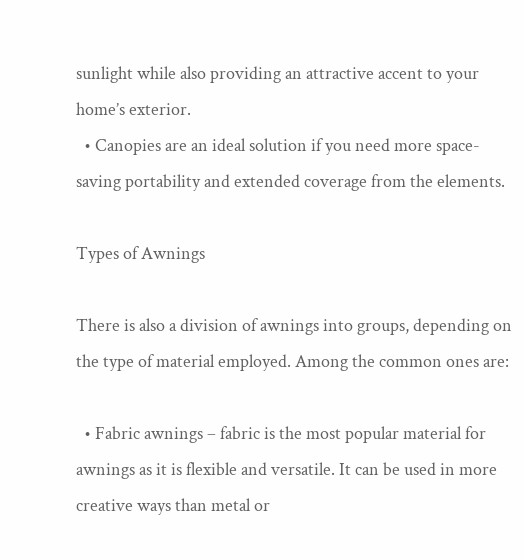sunlight while also providing an attractive accent to your home’s exterior.
  • Canopies are an ideal solution if you need more space-saving portability and extended coverage from the elements.

Types of Awnings

There is also a division of awnings into groups, depending on the type of material employed. Among the common ones are:

  • Fabric awnings – fabric is the most popular material for awnings as it is flexible and versatile. It can be used in more creative ways than metal or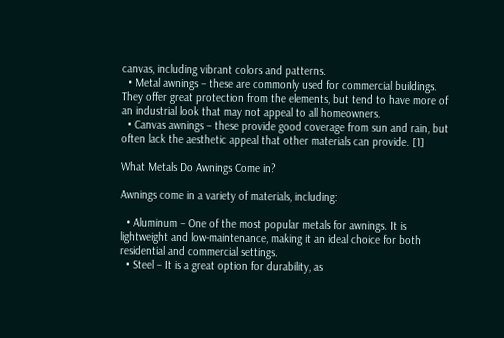canvas, including vibrant colors and patterns.
  • Metal awnings – these are commonly used for commercial buildings. They offer great protection from the elements, but tend to have more of an industrial look that may not appeal to all homeowners.
  • Canvas awnings – these provide good coverage from sun and rain, but often lack the aesthetic appeal that other materials can provide. [1]

What Metals Do Awnings Come in?

Awnings come in a variety of materials, including:

  • Aluminum – One of the most popular metals for awnings. It is lightweight and low-maintenance, making it an ideal choice for both residential and commercial settings.
  • Steel – It is a great option for durability, as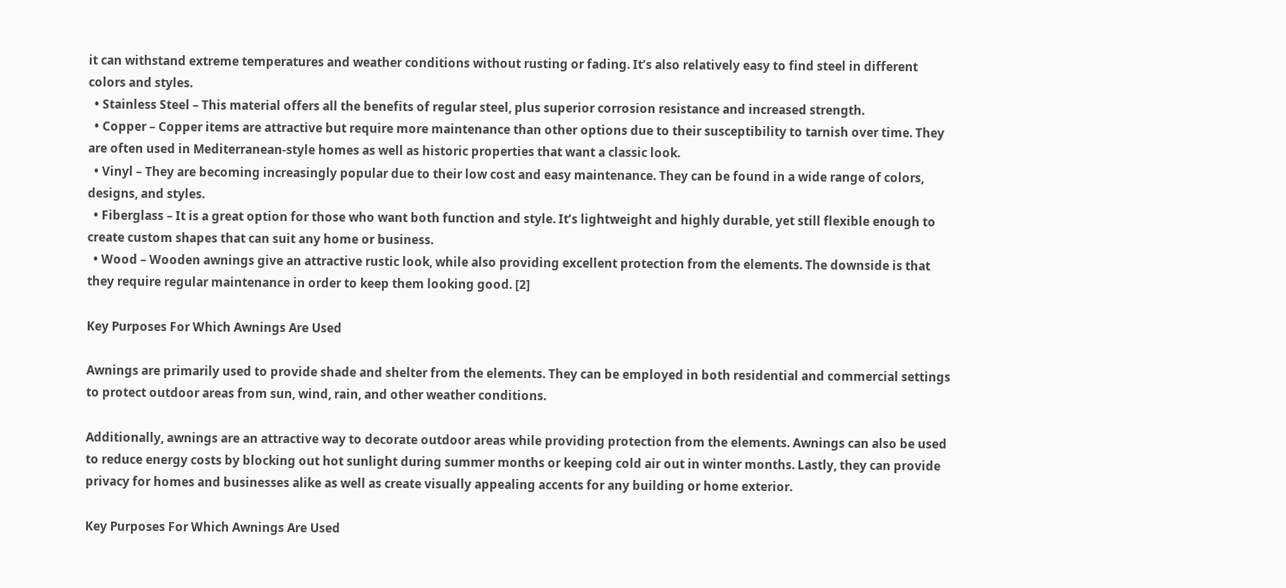it can withstand extreme temperatures and weather conditions without rusting or fading. It’s also relatively easy to find steel in different colors and styles.
  • Stainless Steel – This material offers all the benefits of regular steel, plus superior corrosion resistance and increased strength.
  • Copper – Copper items are attractive but require more maintenance than other options due to their susceptibility to tarnish over time. They are often used in Mediterranean-style homes as well as historic properties that want a classic look.
  • Vinyl – They are becoming increasingly popular due to their low cost and easy maintenance. They can be found in a wide range of colors, designs, and styles.
  • Fiberglass – It is a great option for those who want both function and style. It’s lightweight and highly durable, yet still flexible enough to create custom shapes that can suit any home or business.
  • Wood – Wooden awnings give an attractive rustic look, while also providing excellent protection from the elements. The downside is that they require regular maintenance in order to keep them looking good. [2]

Key Purposes For Which Awnings Are Used

Awnings are primarily used to provide shade and shelter from the elements. They can be employed in both residential and commercial settings to protect outdoor areas from sun, wind, rain, and other weather conditions.

Additionally, awnings are an attractive way to decorate outdoor areas while providing protection from the elements. Awnings can also be used to reduce energy costs by blocking out hot sunlight during summer months or keeping cold air out in winter months. Lastly, they can provide privacy for homes and businesses alike as well as create visually appealing accents for any building or home exterior.

Key Purposes For Which Awnings Are Used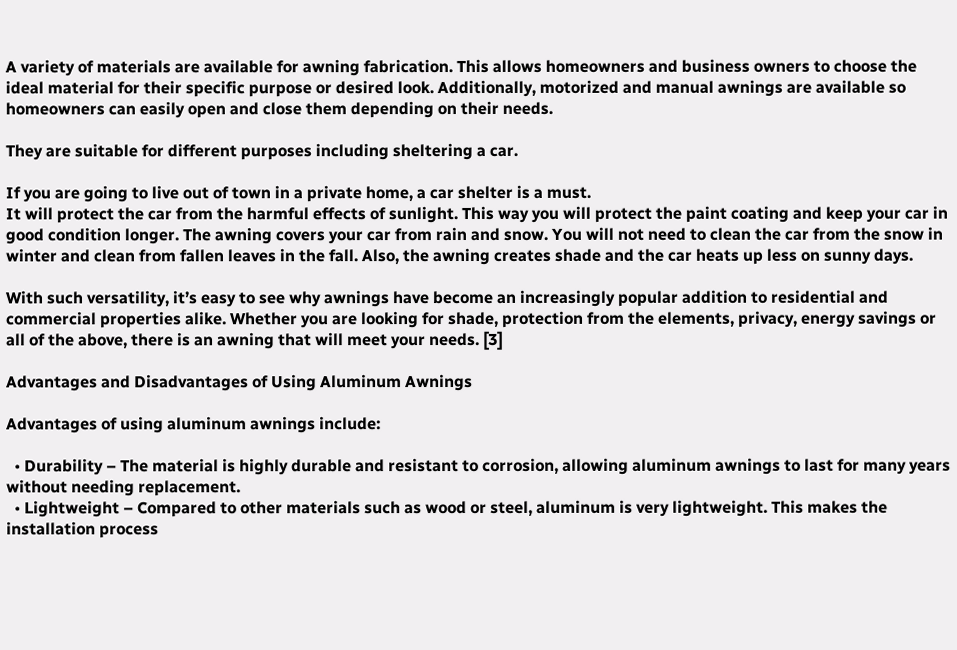A variety of materials are available for awning fabrication. This allows homeowners and business owners to choose the ideal material for their specific purpose or desired look. Additionally, motorized and manual awnings are available so homeowners can easily open and close them depending on their needs.

They are suitable for different purposes including sheltering a car.

If you are going to live out of town in a private home, a car shelter is a must.
It will protect the car from the harmful effects of sunlight. This way you will protect the paint coating and keep your car in good condition longer. The awning covers your car from rain and snow. You will not need to clean the car from the snow in winter and clean from fallen leaves in the fall. Also, the awning creates shade and the car heats up less on sunny days.

With such versatility, it’s easy to see why awnings have become an increasingly popular addition to residential and commercial properties alike. Whether you are looking for shade, protection from the elements, privacy, energy savings or all of the above, there is an awning that will meet your needs. [3]

Advantages and Disadvantages of Using Aluminum Awnings

Advantages of using aluminum awnings include:

  • Durability – The material is highly durable and resistant to corrosion, allowing aluminum awnings to last for many years without needing replacement.
  • Lightweight – Compared to other materials such as wood or steel, aluminum is very lightweight. This makes the installation process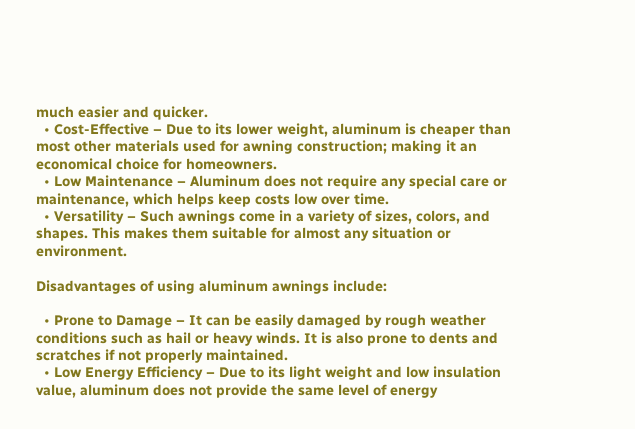much easier and quicker.
  • Cost-Effective – Due to its lower weight, aluminum is cheaper than most other materials used for awning construction; making it an economical choice for homeowners.
  • Low Maintenance – Aluminum does not require any special care or maintenance, which helps keep costs low over time.
  • Versatility – Such awnings come in a variety of sizes, colors, and shapes. This makes them suitable for almost any situation or environment.

Disadvantages of using aluminum awnings include:

  • Prone to Damage – It can be easily damaged by rough weather conditions such as hail or heavy winds. It is also prone to dents and scratches if not properly maintained.
  • Low Energy Efficiency – Due to its light weight and low insulation value, aluminum does not provide the same level of energy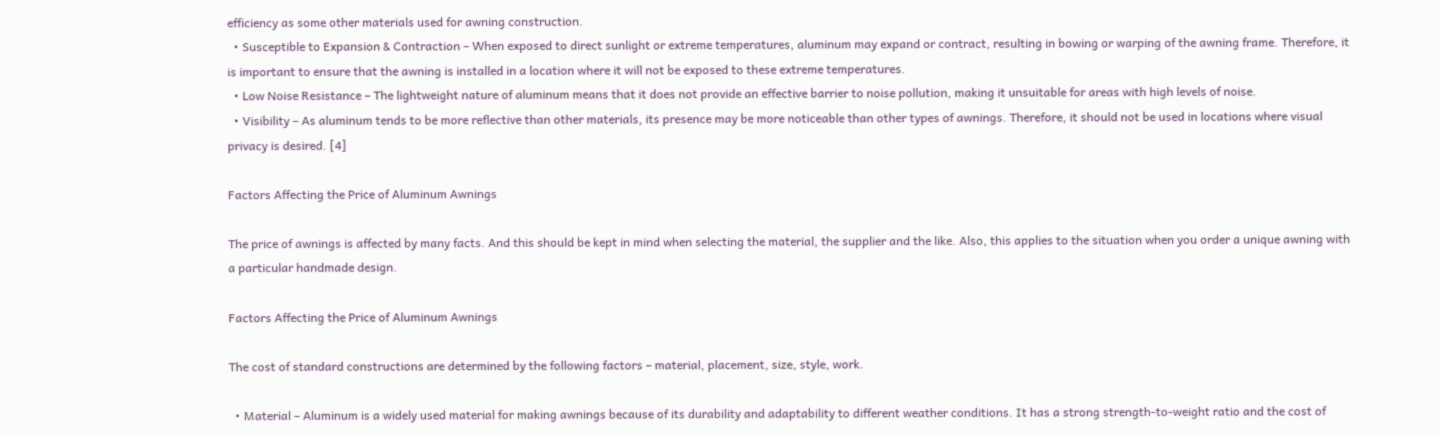efficiency as some other materials used for awning construction.
  • Susceptible to Expansion & Contraction – When exposed to direct sunlight or extreme temperatures, aluminum may expand or contract, resulting in bowing or warping of the awning frame. Therefore, it is important to ensure that the awning is installed in a location where it will not be exposed to these extreme temperatures.
  • Low Noise Resistance – The lightweight nature of aluminum means that it does not provide an effective barrier to noise pollution, making it unsuitable for areas with high levels of noise.
  • Visibility – As aluminum tends to be more reflective than other materials, its presence may be more noticeable than other types of awnings. Therefore, it should not be used in locations where visual privacy is desired. [4]

Factors Affecting the Price of Aluminum Awnings

The price of awnings is affected by many facts. And this should be kept in mind when selecting the material, the supplier and the like. Also, this applies to the situation when you order a unique awning with a particular handmade design.

Factors Affecting the Price of Aluminum Awnings

The cost of standard constructions are determined by the following factors – material, placement, size, style, work.

  • Material – Aluminum is a widely used material for making awnings because of its durability and adaptability to different weather conditions. It has a strong strength-to-weight ratio and the cost of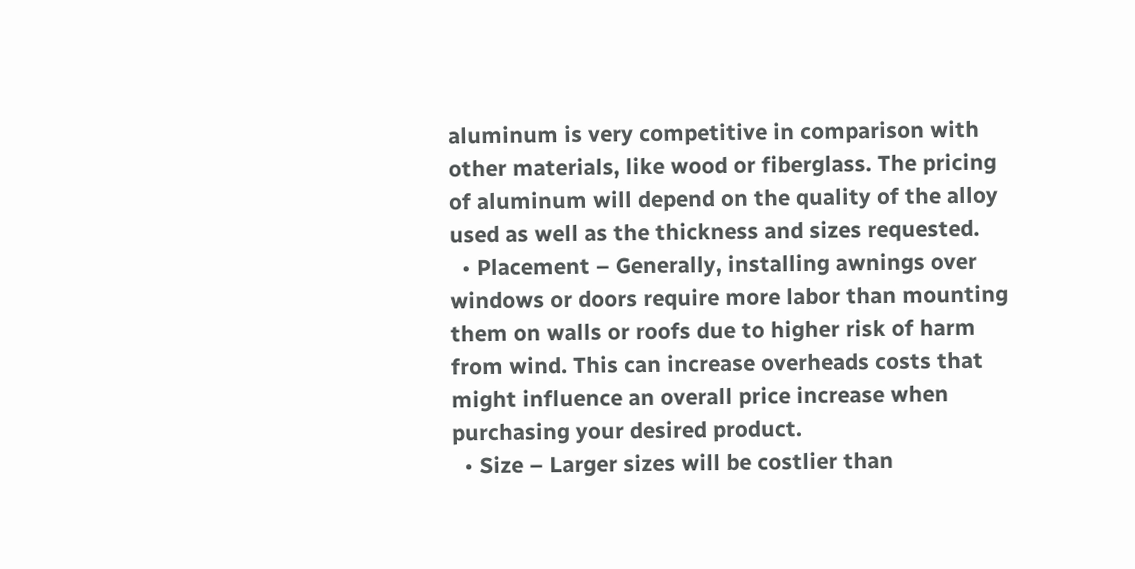aluminum is very competitive in comparison with other materials, like wood or fiberglass. The pricing of aluminum will depend on the quality of the alloy used as well as the thickness and sizes requested.
  • Placement – Generally, installing awnings over windows or doors require more labor than mounting them on walls or roofs due to higher risk of harm from wind. This can increase overheads costs that might influence an overall price increase when purchasing your desired product.
  • Size – Larger sizes will be costlier than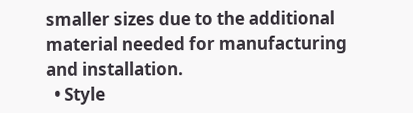smaller sizes due to the additional material needed for manufacturing and installation.
  • Style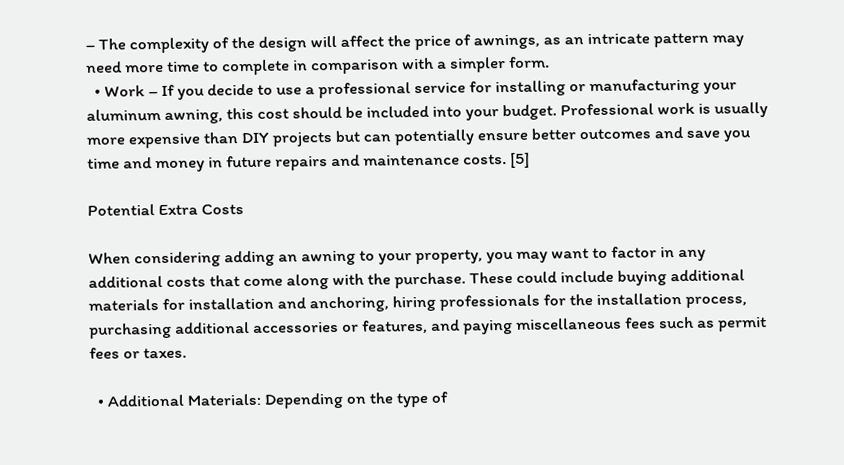– The complexity of the design will affect the price of awnings, as an intricate pattern may need more time to complete in comparison with a simpler form.
  • Work – If you decide to use a professional service for installing or manufacturing your aluminum awning, this cost should be included into your budget. Professional work is usually more expensive than DIY projects but can potentially ensure better outcomes and save you time and money in future repairs and maintenance costs. [5]

Potential Extra Costs

When considering adding an awning to your property, you may want to factor in any additional costs that come along with the purchase. These could include buying additional materials for installation and anchoring, hiring professionals for the installation process, purchasing additional accessories or features, and paying miscellaneous fees such as permit fees or taxes.

  • Additional Materials: Depending on the type of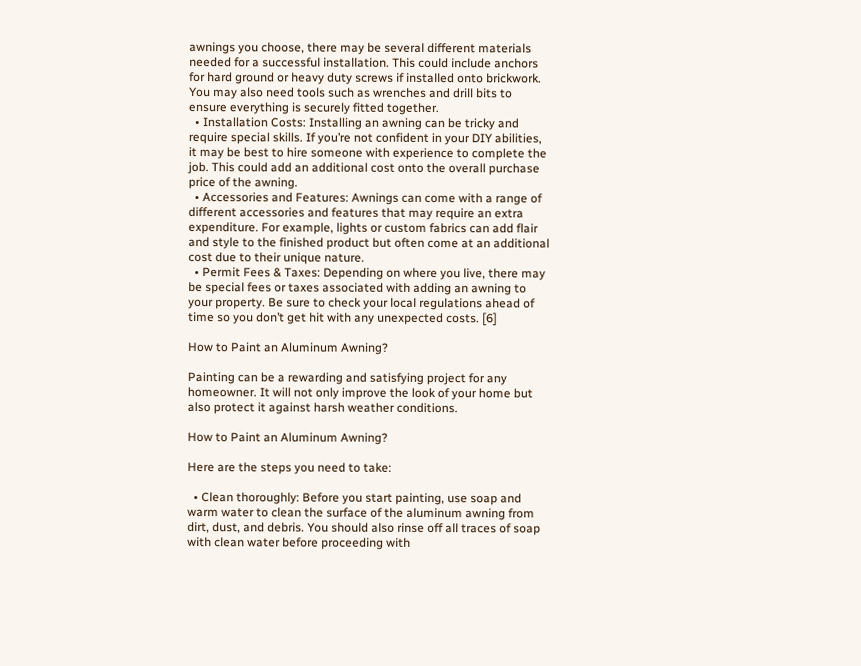awnings you choose, there may be several different materials needed for a successful installation. This could include anchors for hard ground or heavy duty screws if installed onto brickwork. You may also need tools such as wrenches and drill bits to ensure everything is securely fitted together.
  • Installation Costs: Installing an awning can be tricky and require special skills. If you’re not confident in your DIY abilities, it may be best to hire someone with experience to complete the job. This could add an additional cost onto the overall purchase price of the awning.
  • Accessories and Features: Awnings can come with a range of different accessories and features that may require an extra expenditure. For example, lights or custom fabrics can add flair and style to the finished product but often come at an additional cost due to their unique nature.
  • Permit Fees & Taxes: Depending on where you live, there may be special fees or taxes associated with adding an awning to your property. Be sure to check your local regulations ahead of time so you don’t get hit with any unexpected costs. [6]

How to Paint an Aluminum Awning?

Painting can be a rewarding and satisfying project for any homeowner. It will not only improve the look of your home but also protect it against harsh weather conditions.

How to Paint an Aluminum Awning?

Here are the steps you need to take:

  • Clean thoroughly: Before you start painting, use soap and warm water to clean the surface of the aluminum awning from dirt, dust, and debris. You should also rinse off all traces of soap with clean water before proceeding with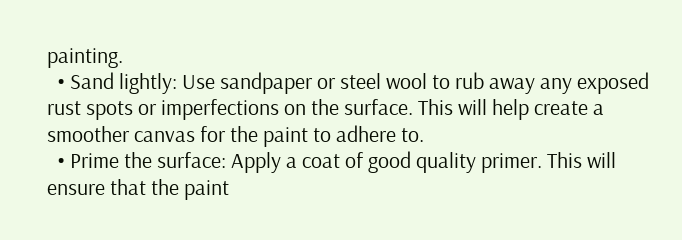painting.
  • Sand lightly: Use sandpaper or steel wool to rub away any exposed rust spots or imperfections on the surface. This will help create a smoother canvas for the paint to adhere to.
  • Prime the surface: Apply a coat of good quality primer. This will ensure that the paint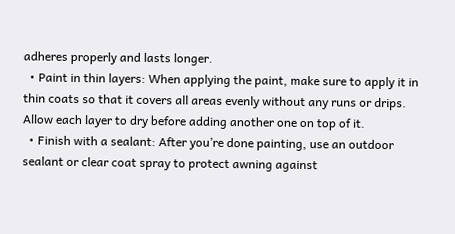adheres properly and lasts longer.
  • Paint in thin layers: When applying the paint, make sure to apply it in thin coats so that it covers all areas evenly without any runs or drips. Allow each layer to dry before adding another one on top of it.
  • Finish with a sealant: After you’re done painting, use an outdoor sealant or clear coat spray to protect awning against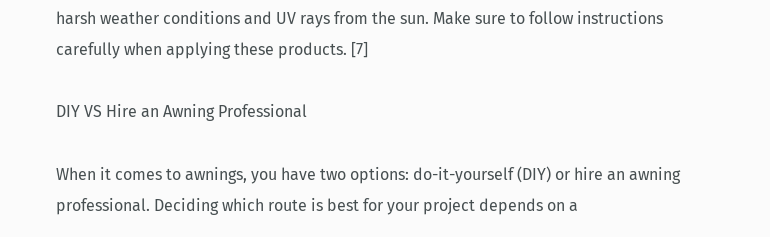harsh weather conditions and UV rays from the sun. Make sure to follow instructions carefully when applying these products. [7]

DIY VS Hire an Awning Professional

When it comes to awnings, you have two options: do-it-yourself (DIY) or hire an awning professional. Deciding which route is best for your project depends on a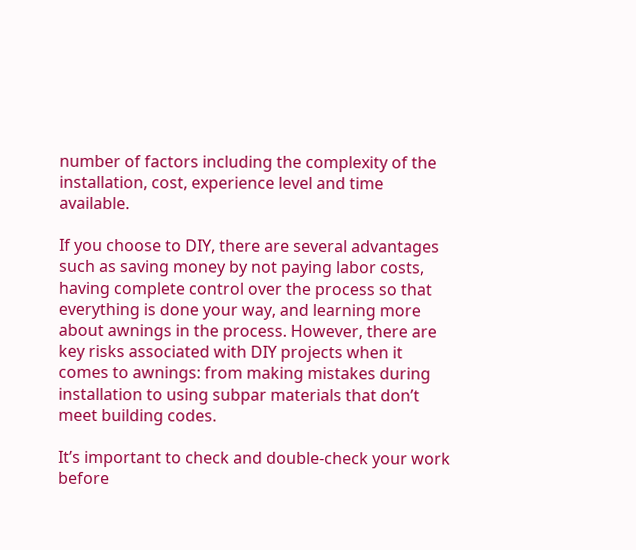number of factors including the complexity of the installation, cost, experience level and time available.

If you choose to DIY, there are several advantages such as saving money by not paying labor costs, having complete control over the process so that everything is done your way, and learning more about awnings in the process. However, there are key risks associated with DIY projects when it comes to awnings: from making mistakes during installation to using subpar materials that don’t meet building codes.

It’s important to check and double-check your work before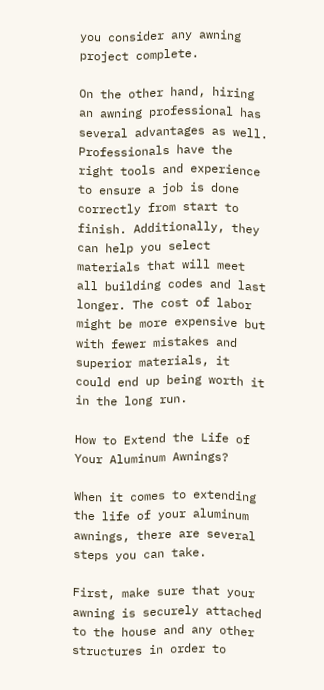you consider any awning project complete.

On the other hand, hiring an awning professional has several advantages as well. Professionals have the right tools and experience to ensure a job is done correctly from start to finish. Additionally, they can help you select materials that will meet all building codes and last longer. The cost of labor might be more expensive but with fewer mistakes and superior materials, it could end up being worth it in the long run.

How to Extend the Life of Your Aluminum Awnings?

When it comes to extending the life of your aluminum awnings, there are several steps you can take.

First, make sure that your awning is securely attached to the house and any other structures in order to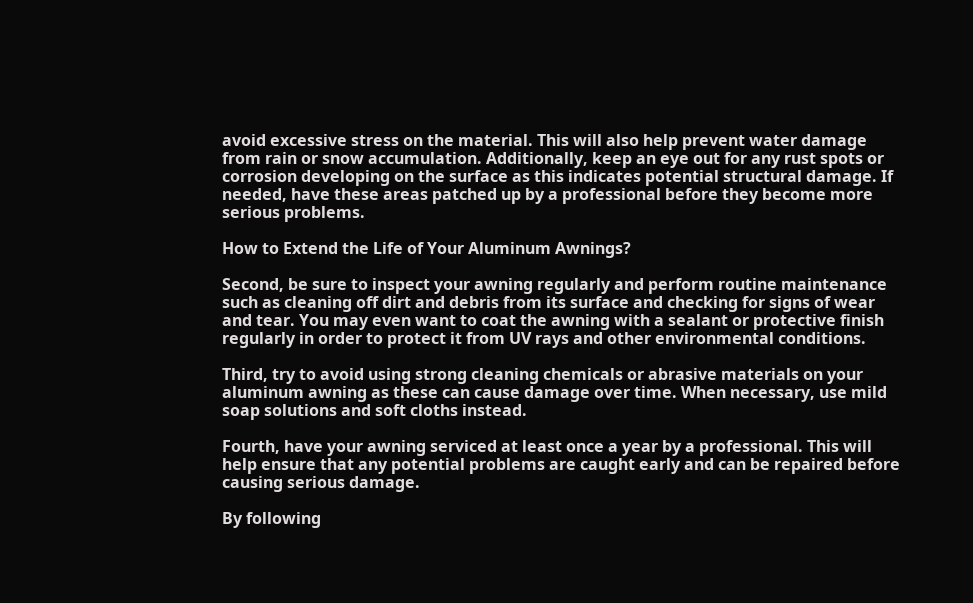avoid excessive stress on the material. This will also help prevent water damage from rain or snow accumulation. Additionally, keep an eye out for any rust spots or corrosion developing on the surface as this indicates potential structural damage. If needed, have these areas patched up by a professional before they become more serious problems.

How to Extend the Life of Your Aluminum Awnings?

Second, be sure to inspect your awning regularly and perform routine maintenance such as cleaning off dirt and debris from its surface and checking for signs of wear and tear. You may even want to coat the awning with a sealant or protective finish regularly in order to protect it from UV rays and other environmental conditions.

Third, try to avoid using strong cleaning chemicals or abrasive materials on your aluminum awning as these can cause damage over time. When necessary, use mild soap solutions and soft cloths instead.

Fourth, have your awning serviced at least once a year by a professional. This will help ensure that any potential problems are caught early and can be repaired before causing serious damage.

By following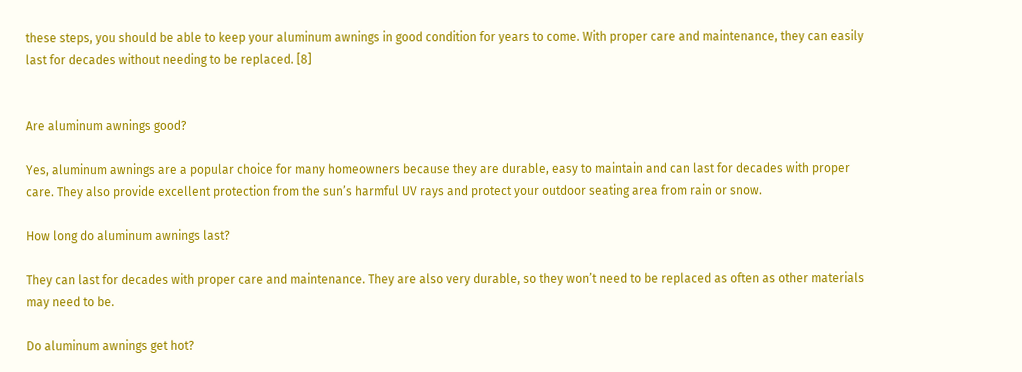these steps, you should be able to keep your aluminum awnings in good condition for years to come. With proper care and maintenance, they can easily last for decades without needing to be replaced. [8]


Are aluminum awnings good?

Yes, aluminum awnings are a popular choice for many homeowners because they are durable, easy to maintain and can last for decades with proper care. They also provide excellent protection from the sun’s harmful UV rays and protect your outdoor seating area from rain or snow.

How long do aluminum awnings last?

They can last for decades with proper care and maintenance. They are also very durable, so they won’t need to be replaced as often as other materials may need to be.

Do aluminum awnings get hot?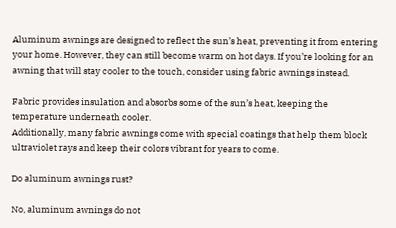Aluminum awnings are designed to reflect the sun’s heat, preventing it from entering your home. However, they can still become warm on hot days. If you’re looking for an awning that will stay cooler to the touch, consider using fabric awnings instead.

Fabric provides insulation and absorbs some of the sun’s heat, keeping the temperature underneath cooler.
Additionally, many fabric awnings come with special coatings that help them block ultraviolet rays and keep their colors vibrant for years to come.

Do aluminum awnings rust?

No, aluminum awnings do not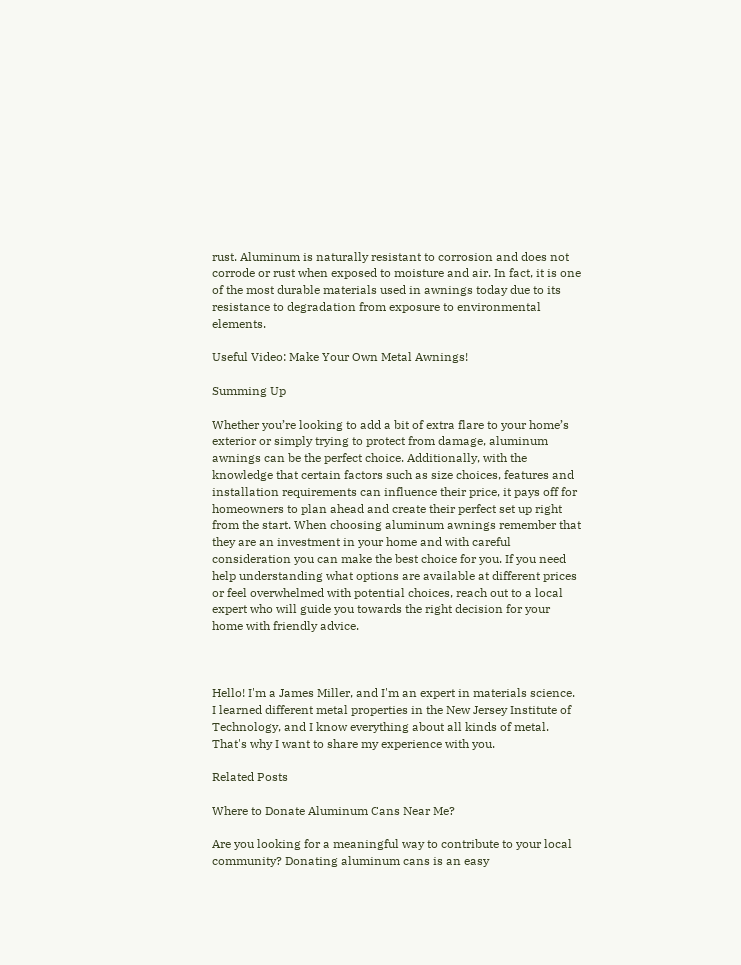rust. Aluminum is naturally resistant to corrosion and does not corrode or rust when exposed to moisture and air. In fact, it is one of the most durable materials used in awnings today due to its resistance to degradation from exposure to environmental elements.

Useful Video: Make Your Own Metal Awnings!

Summing Up

Whether you’re looking to add a bit of extra flare to your home’s exterior or simply trying to protect from damage, aluminum awnings can be the perfect choice. Additionally, with the knowledge that certain factors such as size choices, features and installation requirements can influence their price, it pays off for homeowners to plan ahead and create their perfect set up right from the start. When choosing aluminum awnings remember that they are an investment in your home and with careful consideration you can make the best choice for you. If you need help understanding what options are available at different prices or feel overwhelmed with potential choices, reach out to a local expert who will guide you towards the right decision for your home with friendly advice.



Hello! I'm a James Miller, and I'm an expert in materials science. I learned different metal properties in the New Jersey Institute of Technology, and I know everything about all kinds of metal. That's why I want to share my experience with you.

Related Posts

Where to Donate Aluminum Cans Near Me?

Are you looking for a meaningful way to contribute to your local community? Donating aluminum cans is an easy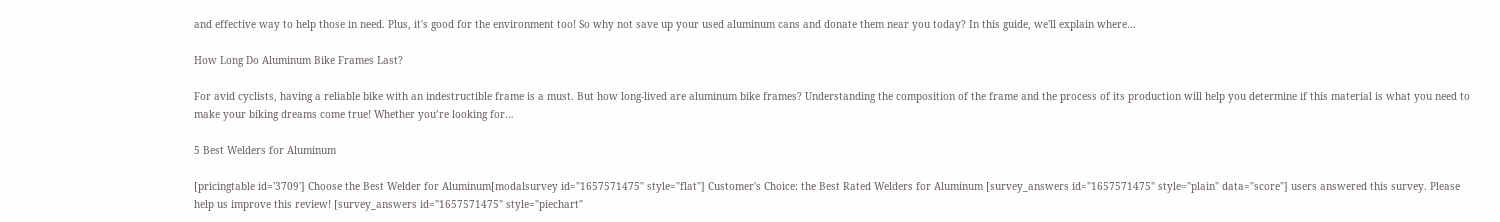and effective way to help those in need. Plus, it's good for the environment too! So why not save up your used aluminum cans and donate them near you today? In this guide, we'll explain where…

How Long Do Aluminum Bike Frames Last?

For avid cyclists, having a reliable bike with an indestructible frame is a must. But how long-lived are aluminum bike frames? Understanding the composition of the frame and the process of its production will help you determine if this material is what you need to make your biking dreams come true! Whether you’re looking for…

5 Best Welders for Aluminum

[pricingtable id='3709'] Choose the Best Welder for Aluminum[modalsurvey id="1657571475" style="flat"] Customer's Choice: the Best Rated Welders for Aluminum [survey_answers id="1657571475" style="plain" data="score"] users answered this survey. Please help us improve this review! [survey_answers id="1657571475" style="piechart"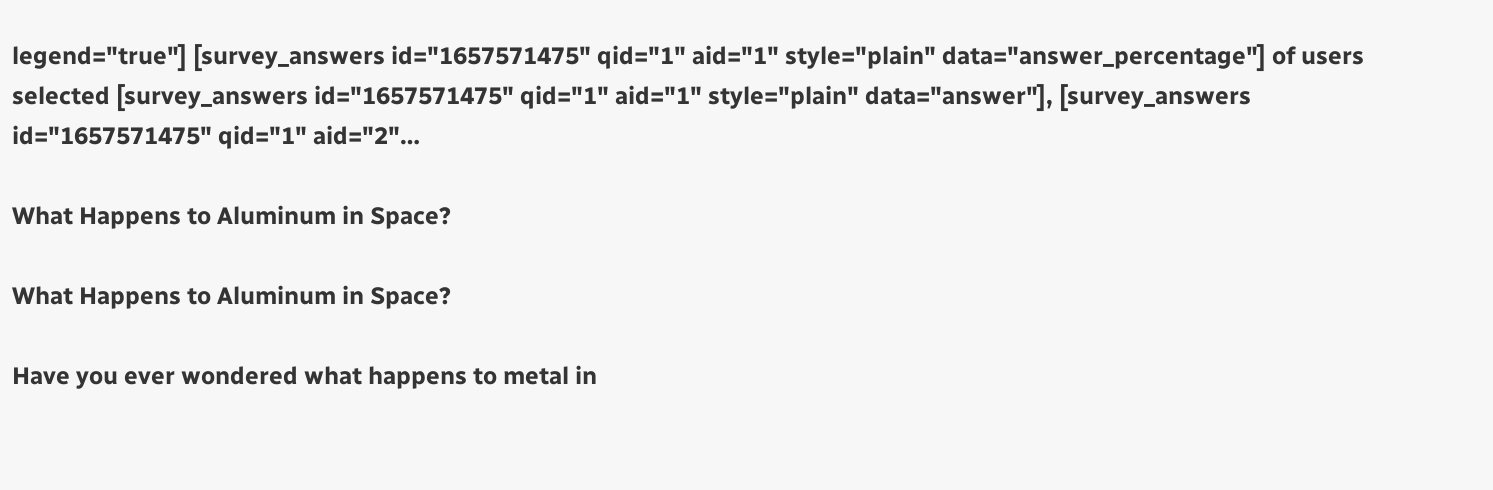legend="true"] [survey_answers id="1657571475" qid="1" aid="1" style="plain" data="answer_percentage"] of users selected [survey_answers id="1657571475" qid="1" aid="1" style="plain" data="answer"], [survey_answers id="1657571475" qid="1" aid="2"…

What Happens to Aluminum in Space?

What Happens to Aluminum in Space?

Have you ever wondered what happens to metal in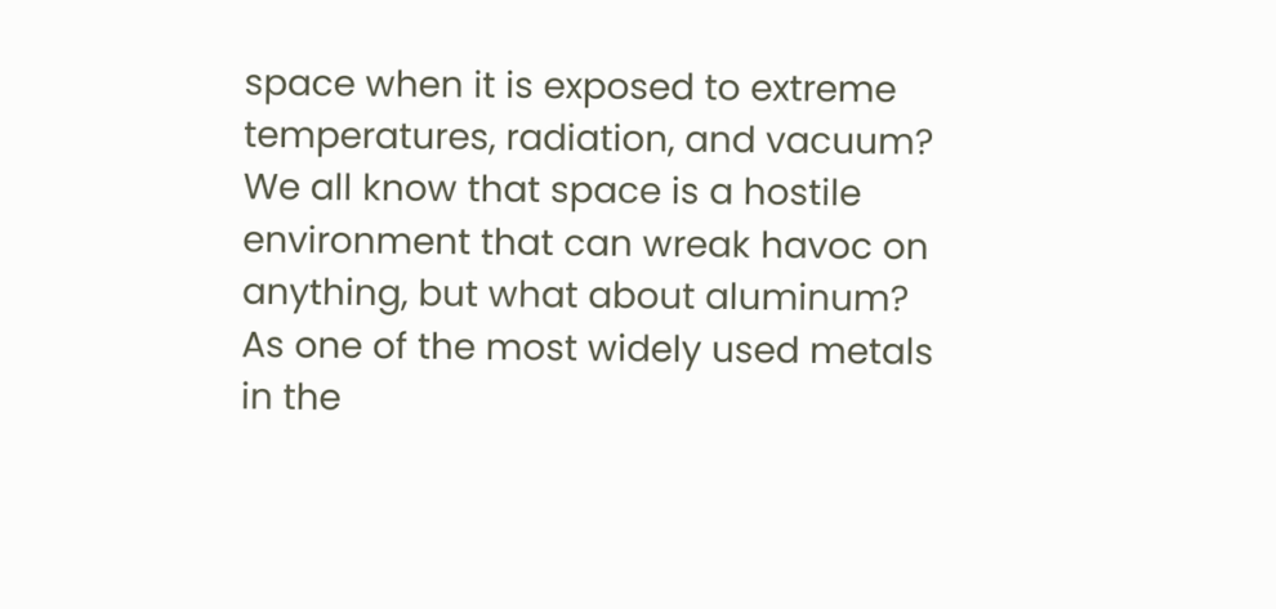space when it is exposed to extreme temperatures, radiation, and vacuum? We all know that space is a hostile environment that can wreak havoc on anything, but what about aluminum? As one of the most widely used metals in the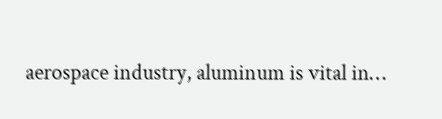aerospace industry, aluminum is vital in…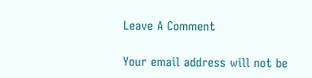Leave A Comment

Your email address will not be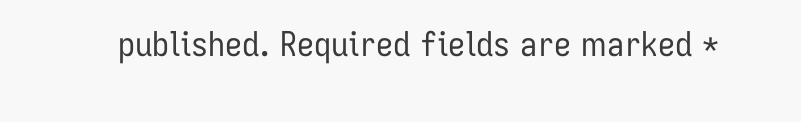published. Required fields are marked *